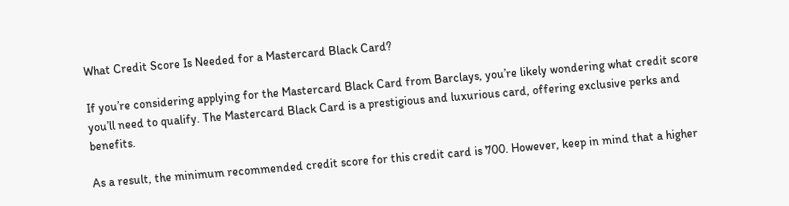What Credit Score Is Needed for a Mastercard Black Card?

If you’re considering applying for the Mastercard Black Card from Barclays, you’re likely wondering what credit score you’ll need to qualify. The Mastercard Black Card is a prestigious and luxurious card, offering exclusive perks and benefits.

As a result, the minimum recommended credit score for this credit card is 700. However, keep in mind that a higher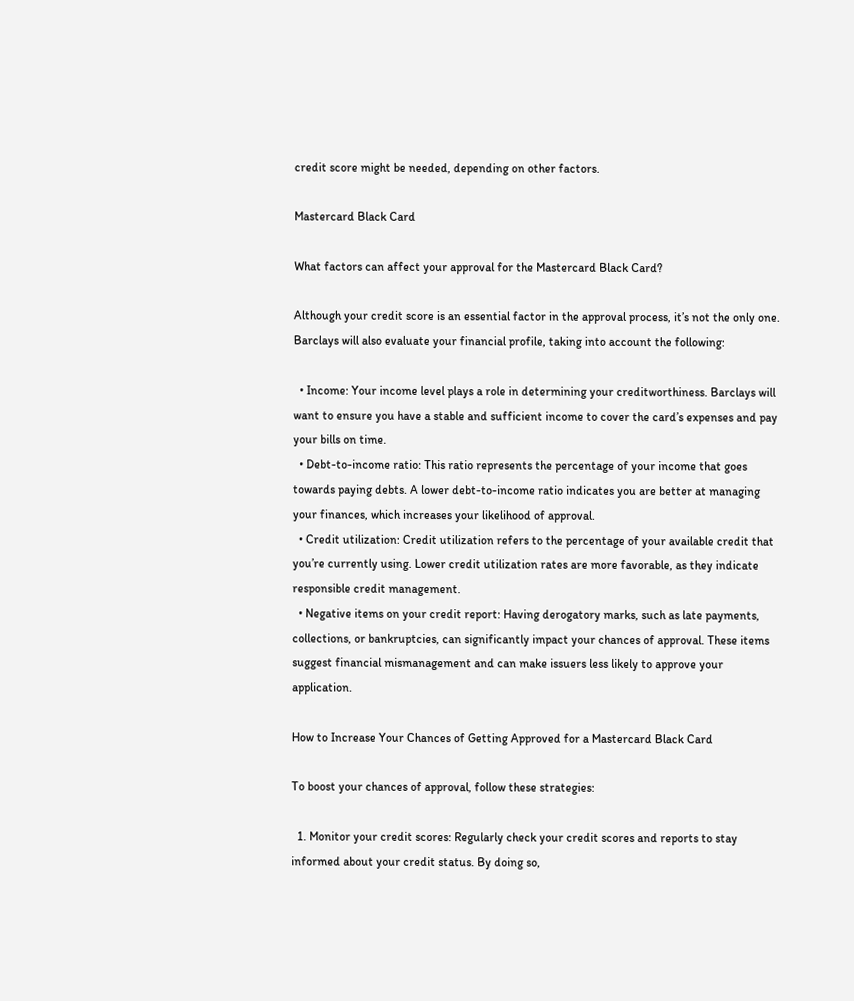credit score might be needed, depending on other factors.

Mastercard Black Card

What factors can affect your approval for the Mastercard Black Card?

Although your credit score is an essential factor in the approval process, it’s not the only one. Barclays will also evaluate your financial profile, taking into account the following:

  • Income: Your income level plays a role in determining your creditworthiness. Barclays will want to ensure you have a stable and sufficient income to cover the card’s expenses and pay your bills on time.
  • Debt-to-income ratio: This ratio represents the percentage of your income that goes towards paying debts. A lower debt-to-income ratio indicates you are better at managing your finances, which increases your likelihood of approval.
  • Credit utilization: Credit utilization refers to the percentage of your available credit that you’re currently using. Lower credit utilization rates are more favorable, as they indicate responsible credit management.
  • Negative items on your credit report: Having derogatory marks, such as late payments, collections, or bankruptcies, can significantly impact your chances of approval. These items suggest financial mismanagement and can make issuers less likely to approve your application.

How to Increase Your Chances of Getting Approved for a Mastercard Black Card

To boost your chances of approval, follow these strategies:

  1. Monitor your credit scores: Regularly check your credit scores and reports to stay informed about your credit status. By doing so,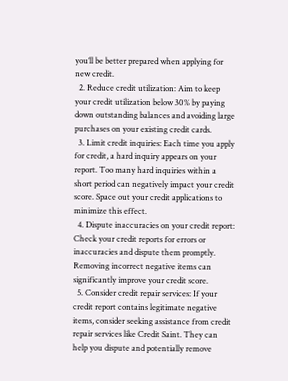you’ll be better prepared when applying for new credit.
  2. Reduce credit utilization: Aim to keep your credit utilization below 30% by paying down outstanding balances and avoiding large purchases on your existing credit cards.
  3. Limit credit inquiries: Each time you apply for credit, a hard inquiry appears on your report. Too many hard inquiries within a short period can negatively impact your credit score. Space out your credit applications to minimize this effect.
  4. Dispute inaccuracies on your credit report: Check your credit reports for errors or inaccuracies and dispute them promptly. Removing incorrect negative items can significantly improve your credit score.
  5. Consider credit repair services: If your credit report contains legitimate negative items, consider seeking assistance from credit repair services like Credit Saint. They can help you dispute and potentially remove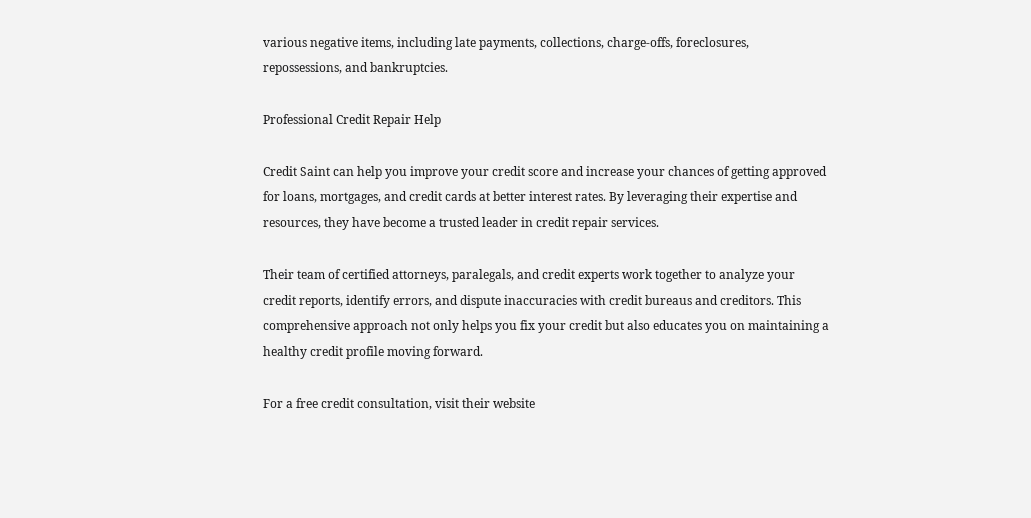various negative items, including late payments, collections, charge-offs, foreclosures, repossessions, and bankruptcies.

Professional Credit Repair Help

Credit Saint can help you improve your credit score and increase your chances of getting approved for loans, mortgages, and credit cards at better interest rates. By leveraging their expertise and resources, they have become a trusted leader in credit repair services.

Their team of certified attorneys, paralegals, and credit experts work together to analyze your credit reports, identify errors, and dispute inaccuracies with credit bureaus and creditors. This comprehensive approach not only helps you fix your credit but also educates you on maintaining a healthy credit profile moving forward.

For a free credit consultation, visit their website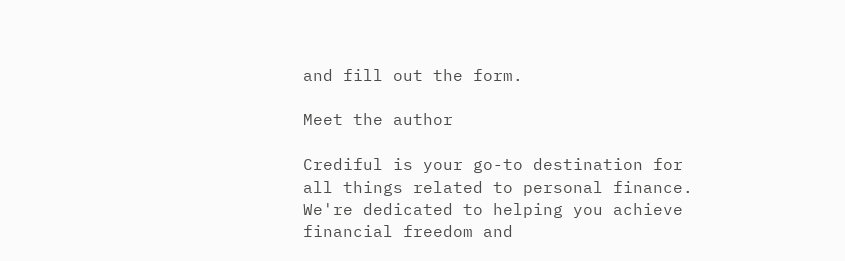and fill out the form.

Meet the author

Crediful is your go-to destination for all things related to personal finance. We're dedicated to helping you achieve financial freedom and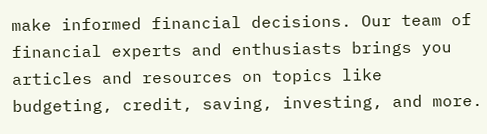make informed financial decisions. Our team of financial experts and enthusiasts brings you articles and resources on topics like budgeting, credit, saving, investing, and more.